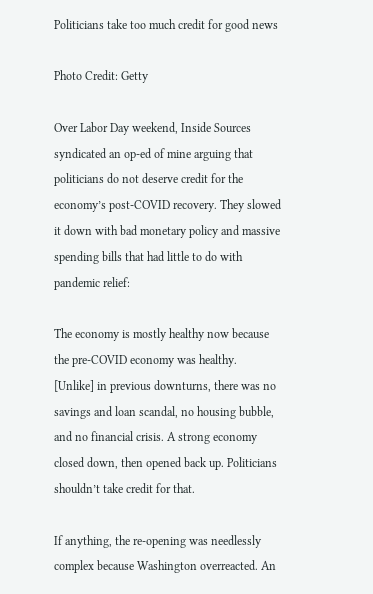Politicians take too much credit for good news

Photo Credit: Getty

Over Labor Day weekend, Inside Sources syndicated an op-ed of mine arguing that politicians do not deserve credit for the economy’s post-COVID recovery. They slowed it down with bad monetary policy and massive spending bills that had little to do with pandemic relief:

The economy is mostly healthy now because the pre-COVID economy was healthy.  [Unlike] in previous downturns, there was no savings and loan scandal, no housing bubble, and no financial crisis. A strong economy closed down, then opened back up. Politicians shouldn’t take credit for that.

If anything, the re-opening was needlessly complex because Washington overreacted. An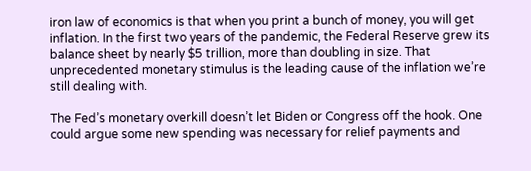iron law of economics is that when you print a bunch of money, you will get inflation. In the first two years of the pandemic, the Federal Reserve grew its balance sheet by nearly $5 trillion, more than doubling in size. That unprecedented monetary stimulus is the leading cause of the inflation we’re still dealing with.

The Fed’s monetary overkill doesn’t let Biden or Congress off the hook. One could argue some new spending was necessary for relief payments and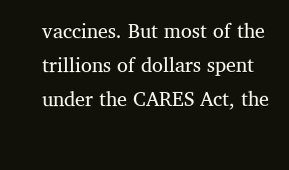vaccines. But most of the trillions of dollars spent under the CARES Act, the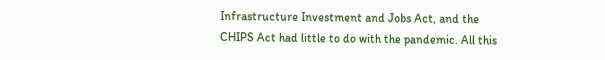Infrastructure Investment and Jobs Act, and the CHIPS Act had little to do with the pandemic. All this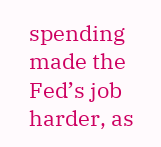spending made the Fed’s job harder, as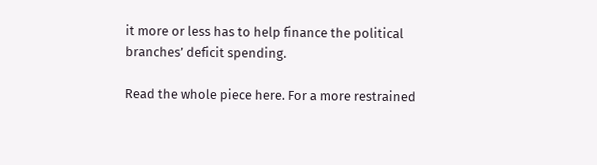it more or less has to help finance the political branches’ deficit spending.

Read the whole piece here. For a more restrained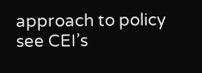approach to policy see CEI’s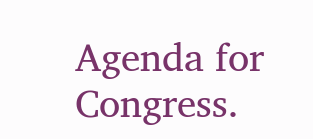Agenda for Congress.